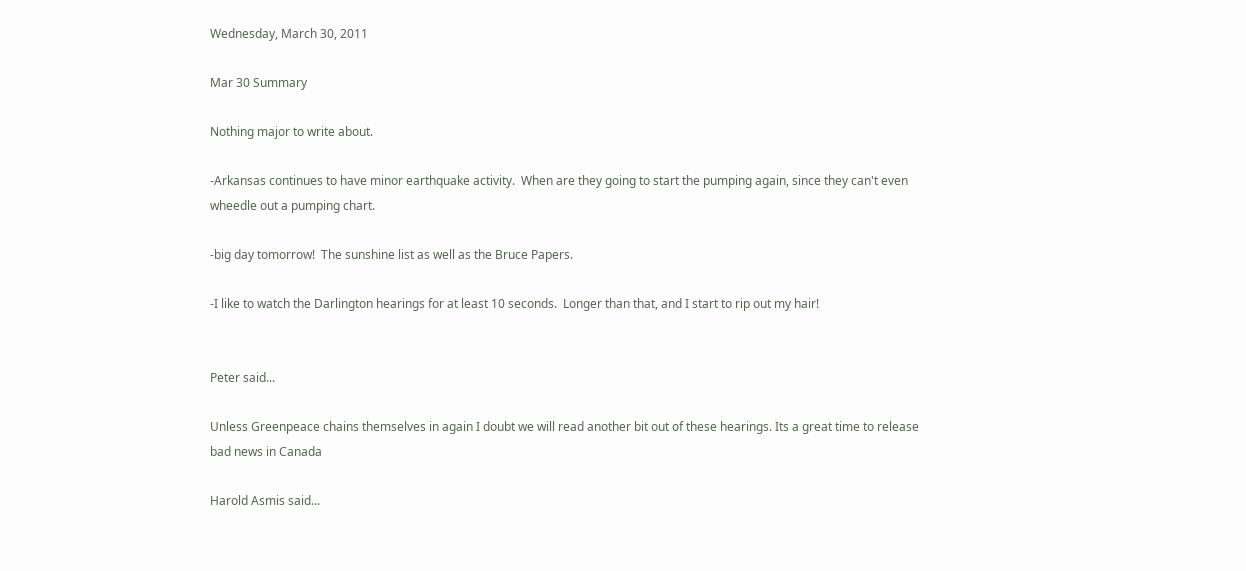Wednesday, March 30, 2011

Mar 30 Summary

Nothing major to write about.

-Arkansas continues to have minor earthquake activity.  When are they going to start the pumping again, since they can't even wheedle out a pumping chart.

-big day tomorrow!  The sunshine list as well as the Bruce Papers.

-I like to watch the Darlington hearings for at least 10 seconds.  Longer than that, and I start to rip out my hair!


Peter said...

Unless Greenpeace chains themselves in again I doubt we will read another bit out of these hearings. Its a great time to release bad news in Canada

Harold Asmis said...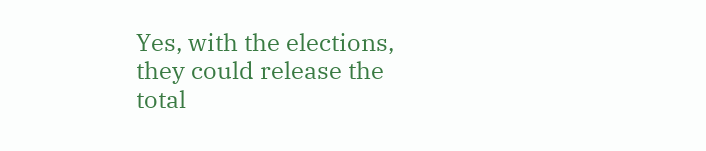Yes, with the elections, they could release the total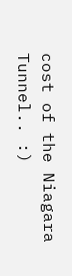cost of the Niagara Tunnel.. :)